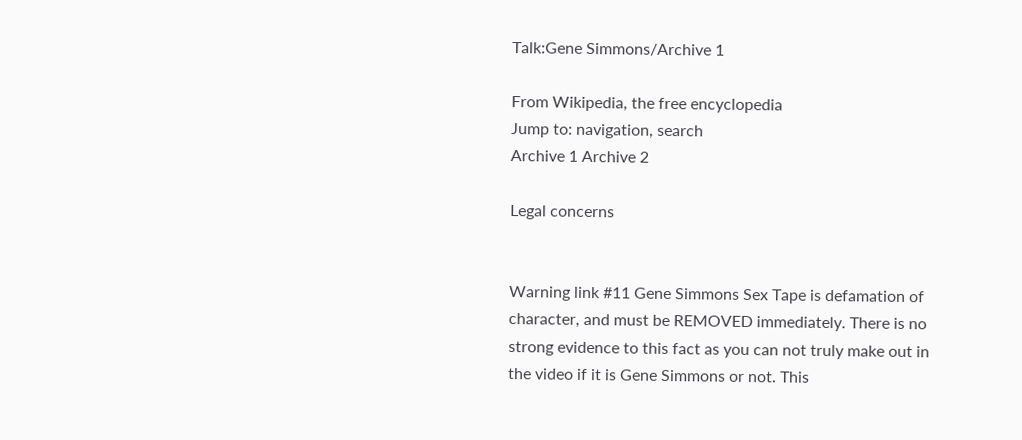Talk:Gene Simmons/Archive 1

From Wikipedia, the free encyclopedia
Jump to: navigation, search
Archive 1 Archive 2

Legal concerns


Warning link #11 Gene Simmons Sex Tape is defamation of character, and must be REMOVED immediately. There is no strong evidence to this fact as you can not truly make out in the video if it is Gene Simmons or not. This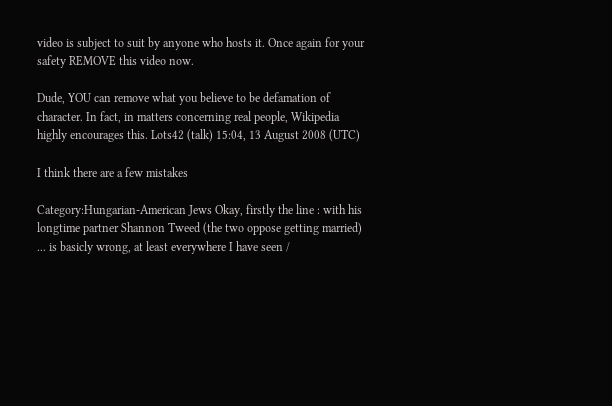video is subject to suit by anyone who hosts it. Once again for your safety REMOVE this video now.

Dude, YOU can remove what you believe to be defamation of character. In fact, in matters concerning real people, Wikipedia highly encourages this. Lots42 (talk) 15:04, 13 August 2008 (UTC)

I think there are a few mistakes

Category:Hungarian-American Jews Okay, firstly the line : with his longtime partner Shannon Tweed (the two oppose getting married) ... is basicly wrong, at least everywhere I have seen /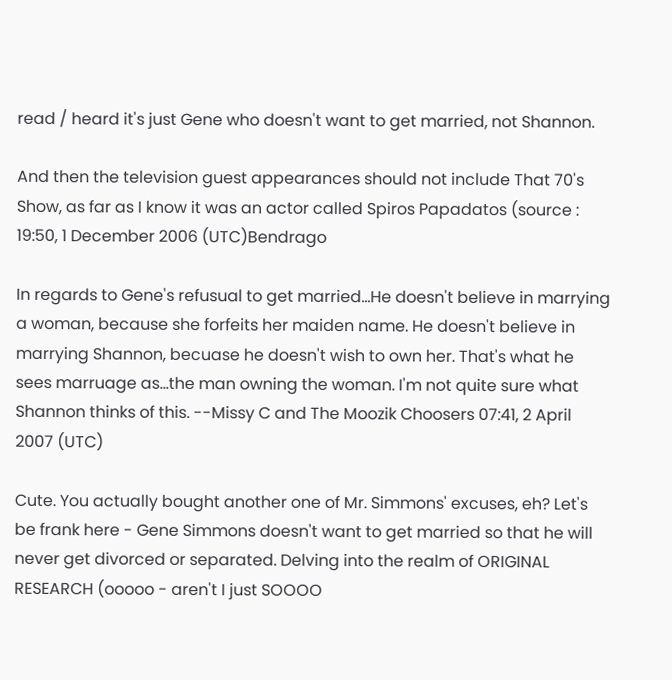read / heard it's just Gene who doesn't want to get married, not Shannon.

And then the television guest appearances should not include That 70's Show, as far as I know it was an actor called Spiros Papadatos (source : 19:50, 1 December 2006 (UTC)Bendrago

In regards to Gene's refusual to get married...He doesn't believe in marrying a woman, because she forfeits her maiden name. He doesn't believe in marrying Shannon, becuase he doesn't wish to own her. That's what he sees marruage as...the man owning the woman. I'm not quite sure what Shannon thinks of this. --Missy C and The Moozik Choosers 07:41, 2 April 2007 (UTC)

Cute. You actually bought another one of Mr. Simmons' excuses, eh? Let's be frank here - Gene Simmons doesn't want to get married so that he will never get divorced or separated. Delving into the realm of ORIGINAL RESEARCH (ooooo - aren't I just SOOOO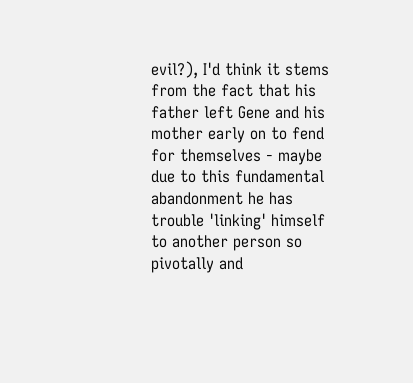evil?), I'd think it stems from the fact that his father left Gene and his mother early on to fend for themselves - maybe due to this fundamental abandonment he has trouble 'linking' himself to another person so pivotally and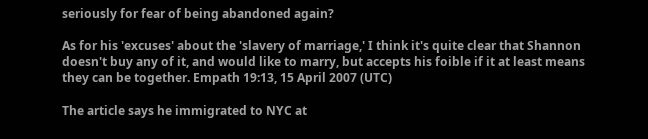seriously for fear of being abandoned again?

As for his 'excuses' about the 'slavery of marriage,' I think it's quite clear that Shannon doesn't buy any of it, and would like to marry, but accepts his foible if it at least means they can be together. Empath 19:13, 15 April 2007 (UTC)

The article says he immigrated to NYC at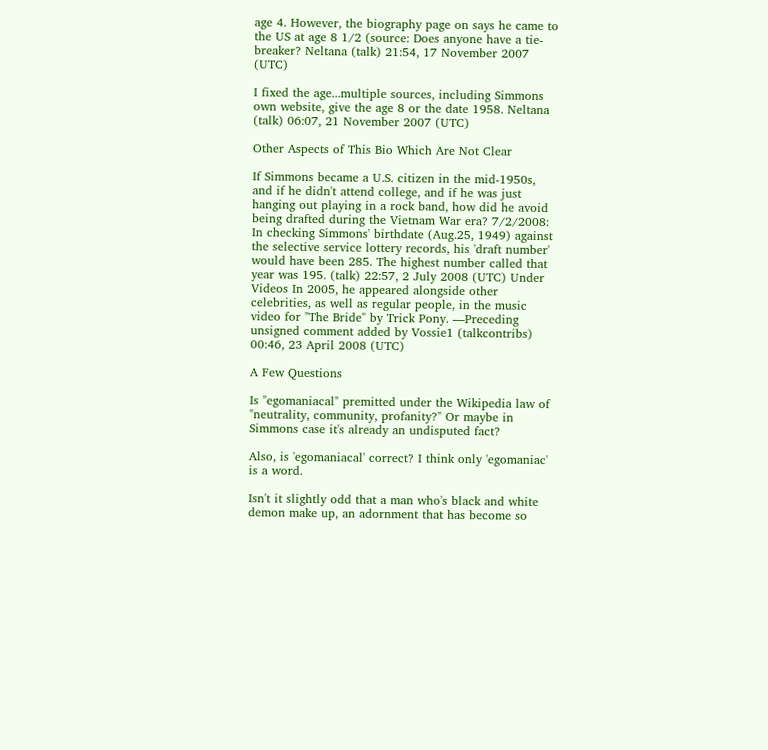age 4. However, the biography page on says he came to the US at age 8 1/2 (source: Does anyone have a tie-breaker? Neltana (talk) 21:54, 17 November 2007 (UTC)

I fixed the age...multiple sources, including Simmons own website, give the age 8 or the date 1958. Neltana (talk) 06:07, 21 November 2007 (UTC)

Other Aspects of This Bio Which Are Not Clear

If Simmons became a U.S. citizen in the mid-1950s, and if he didn't attend college, and if he was just hanging out playing in a rock band, how did he avoid being drafted during the Vietnam War era? 7/2/2008: In checking Simmons' birthdate (Aug.25, 1949) against the selective service lottery records, his 'draft number' would have been 285. The highest number called that year was 195. (talk) 22:57, 2 July 2008 (UTC) Under Videos In 2005, he appeared alongside other celebrities, as well as regular people, in the music video for "The Bride" by Trick Pony. —Preceding unsigned comment added by Vossie1 (talkcontribs) 00:46, 23 April 2008 (UTC)

A Few Questions

Is "egomaniacal" premitted under the Wikipedia law of "neutrality, community, profanity?" Or maybe in Simmons case it's already an undisputed fact?

Also, is 'egomaniacal' correct? I think only 'egomaniac' is a word.

Isn't it slightly odd that a man who's black and white demon make up, an adornment that has become so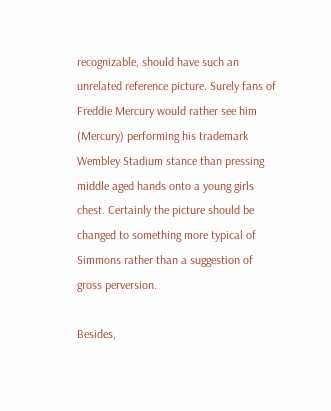recognizable, should have such an unrelated reference picture. Surely fans of Freddie Mercury would rather see him (Mercury) performing his trademark Wembley Stadium stance than pressing middle aged hands onto a young girls chest. Certainly the picture should be changed to something more typical of Simmons rather than a suggestion of gross perversion.

Besides,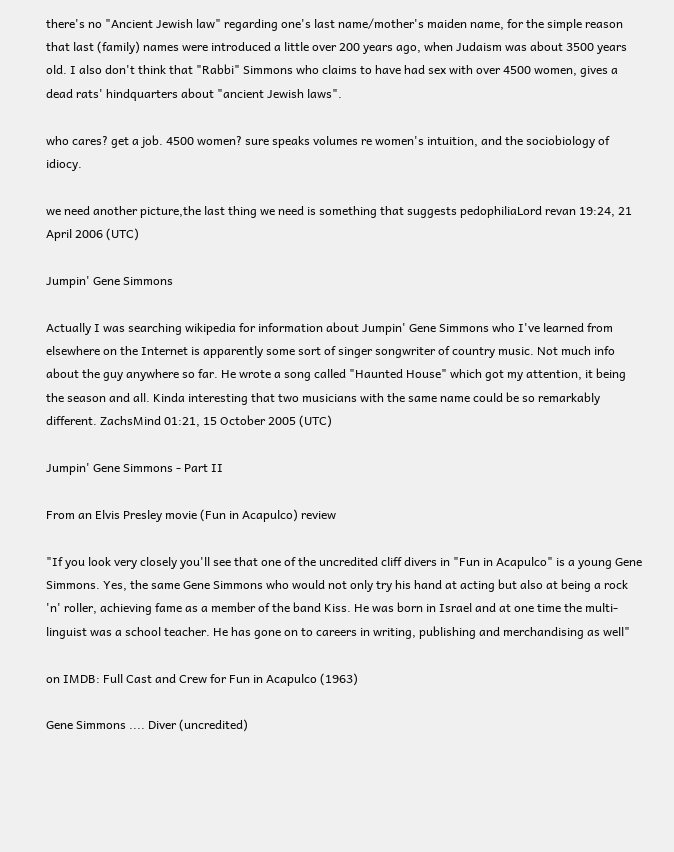there's no "Ancient Jewish law" regarding one's last name/mother's maiden name, for the simple reason that last (family) names were introduced a little over 200 years ago, when Judaism was about 3500 years old. I also don't think that "Rabbi" Simmons who claims to have had sex with over 4500 women, gives a dead rats' hindquarters about "ancient Jewish laws".

who cares? get a job. 4500 women? sure speaks volumes re women's intuition, and the sociobiology of idiocy.

we need another picture,the last thing we need is something that suggests pedophiliaLord revan 19:24, 21 April 2006 (UTC)

Jumpin' Gene Simmons

Actually I was searching wikipedia for information about Jumpin' Gene Simmons who I've learned from elsewhere on the Internet is apparently some sort of singer songwriter of country music. Not much info about the guy anywhere so far. He wrote a song called "Haunted House" which got my attention, it being the season and all. Kinda interesting that two musicians with the same name could be so remarkably different. ZachsMind 01:21, 15 October 2005 (UTC)

Jumpin' Gene Simmons - Part II

From an Elvis Presley movie (Fun in Acapulco) review

"If you look very closely you'll see that one of the uncredited cliff divers in "Fun in Acapulco" is a young Gene Simmons. Yes, the same Gene Simmons who would not only try his hand at acting but also at being a rock 'n' roller, achieving fame as a member of the band Kiss. He was born in Israel and at one time the multi-linguist was a school teacher. He has gone on to careers in writing, publishing and merchandising as well"

on IMDB: Full Cast and Crew for Fun in Acapulco (1963)

Gene Simmons .... Diver (uncredited)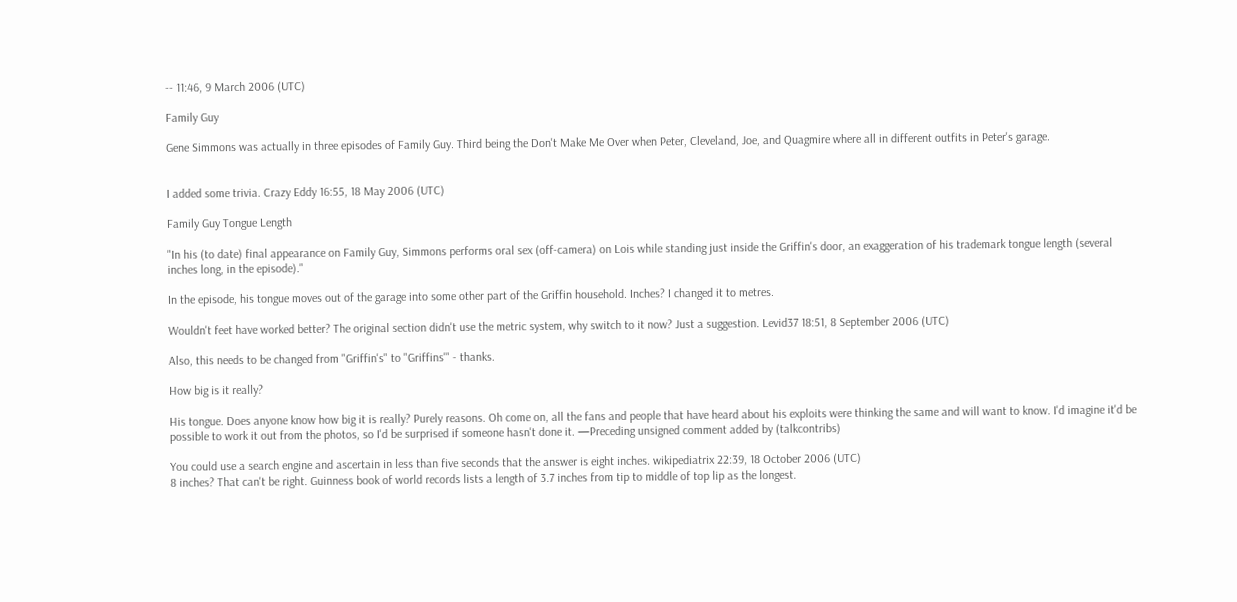-- 11:46, 9 March 2006 (UTC)

Family Guy

Gene Simmons was actually in three episodes of Family Guy. Third being the Don't Make Me Over when Peter, Cleveland, Joe, and Quagmire where all in different outfits in Peter's garage.


I added some trivia. Crazy Eddy 16:55, 18 May 2006 (UTC)

Family Guy Tongue Length

"In his (to date) final appearance on Family Guy, Simmons performs oral sex (off-camera) on Lois while standing just inside the Griffin's door, an exaggeration of his trademark tongue length (several inches long, in the episode)."

In the episode, his tongue moves out of the garage into some other part of the Griffin household. Inches? I changed it to metres.

Wouldn't feet have worked better? The original section didn't use the metric system, why switch to it now? Just a suggestion. Levid37 18:51, 8 September 2006 (UTC)

Also, this needs to be changed from "Griffin's" to "Griffins'" - thanks.

How big is it really?

His tongue. Does anyone know how big it is really? Purely reasons. Oh come on, all the fans and people that have heard about his exploits were thinking the same and will want to know. I'd imagine it'd be possible to work it out from the photos, so I'd be surprised if someone hasn't done it. —Preceding unsigned comment added by (talkcontribs)

You could use a search engine and ascertain in less than five seconds that the answer is eight inches. wikipediatrix 22:39, 18 October 2006 (UTC)
8 inches? That can't be right. Guinness book of world records lists a length of 3.7 inches from tip to middle of top lip as the longest.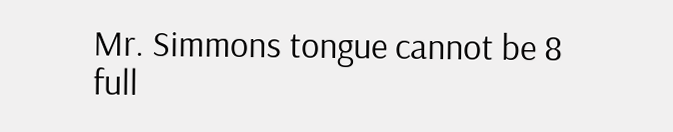Mr. Simmons tongue cannot be 8 full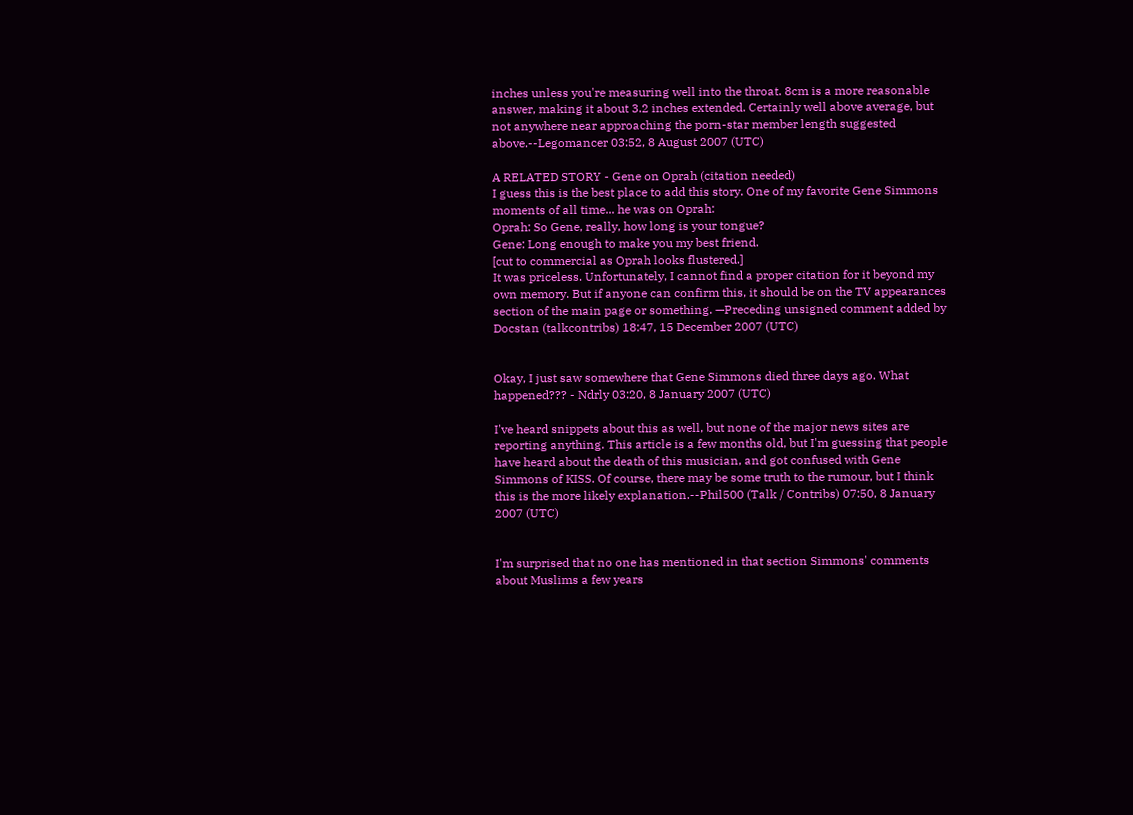inches unless you're measuring well into the throat. 8cm is a more reasonable answer, making it about 3.2 inches extended. Certainly well above average, but not anywhere near approaching the porn-star member length suggested above.--Legomancer 03:52, 8 August 2007 (UTC)

A RELATED STORY - Gene on Oprah (citation needed)
I guess this is the best place to add this story. One of my favorite Gene Simmons moments of all time... he was on Oprah:
Oprah: So Gene, really, how long is your tongue?
Gene: Long enough to make you my best friend.
[cut to commercial as Oprah looks flustered.]
It was priceless. Unfortunately, I cannot find a proper citation for it beyond my own memory. But if anyone can confirm this, it should be on the TV appearances section of the main page or something. —Preceding unsigned comment added by Docstan (talkcontribs) 18:47, 15 December 2007 (UTC)


Okay, I just saw somewhere that Gene Simmons died three days ago. What happened??? - Ndrly 03:20, 8 January 2007 (UTC)

I've heard snippets about this as well, but none of the major news sites are reporting anything. This article is a few months old, but I'm guessing that people have heard about the death of this musician, and got confused with Gene Simmons of KISS. Of course, there may be some truth to the rumour, but I think this is the more likely explanation.--Phil500 (Talk / Contribs) 07:50, 8 January 2007 (UTC)


I'm surprised that no one has mentioned in that section Simmons' comments about Muslims a few years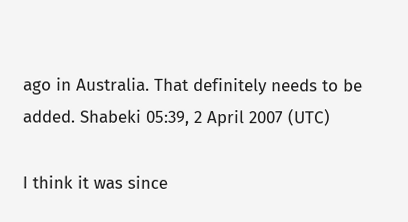ago in Australia. That definitely needs to be added. Shabeki 05:39, 2 April 2007 (UTC)

I think it was since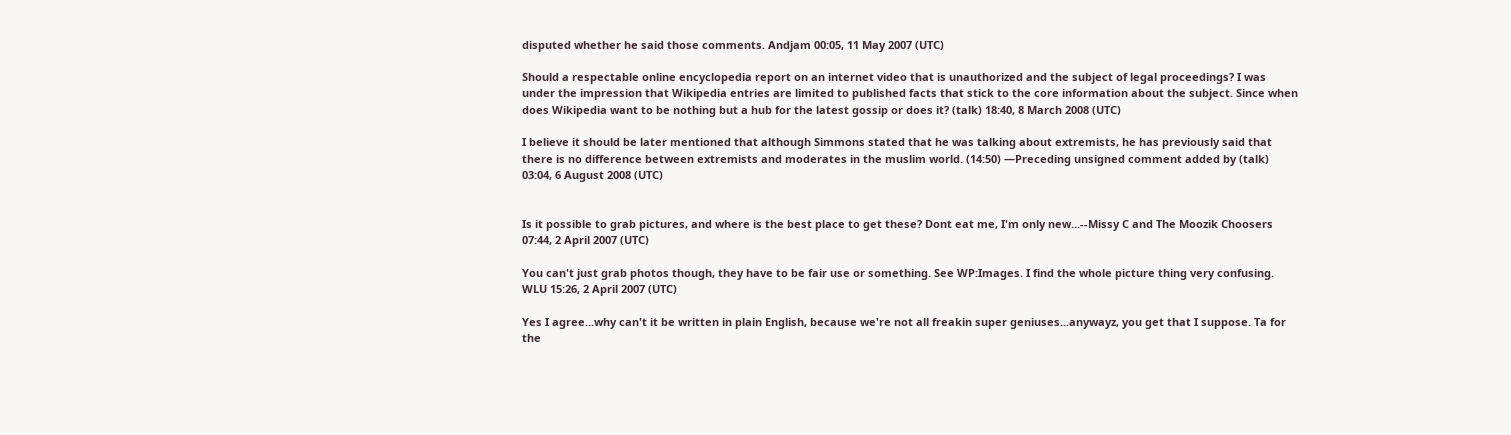disputed whether he said those comments. Andjam 00:05, 11 May 2007 (UTC)

Should a respectable online encyclopedia report on an internet video that is unauthorized and the subject of legal proceedings? I was under the impression that Wikipedia entries are limited to published facts that stick to the core information about the subject. Since when does Wikipedia want to be nothing but a hub for the latest gossip or does it? (talk) 18:40, 8 March 2008 (UTC)

I believe it should be later mentioned that although Simmons stated that he was talking about extremists, he has previously said that there is no difference between extremists and moderates in the muslim world. (14:50) —Preceding unsigned comment added by (talk) 03:04, 6 August 2008 (UTC)


Is it possible to grab pictures, and where is the best place to get these? Dont eat me, I'm only new...--Missy C and The Moozik Choosers 07:44, 2 April 2007 (UTC)

You can't just grab photos though, they have to be fair use or something. See WP:Images. I find the whole picture thing very confusing. WLU 15:26, 2 April 2007 (UTC)

Yes I agree...why can't it be written in plain English, because we're not all freakin super geniuses...anywayz, you get that I suppose. Ta for the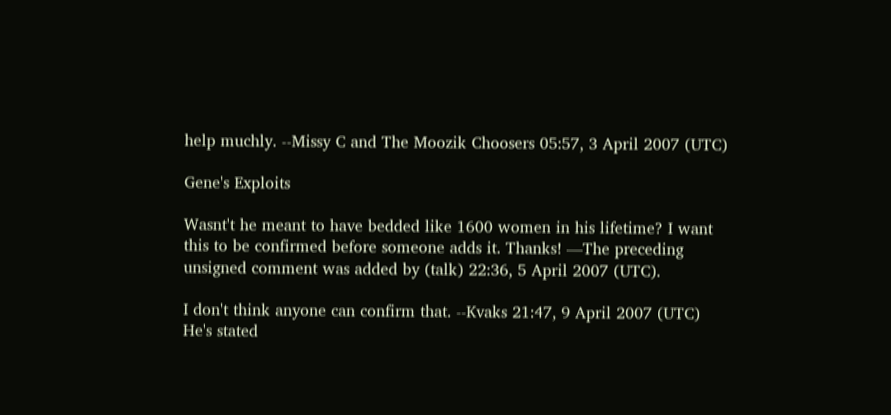help muchly. --Missy C and The Moozik Choosers 05:57, 3 April 2007 (UTC)

Gene's Exploits

Wasnt't he meant to have bedded like 1600 women in his lifetime? I want this to be confirmed before someone adds it. Thanks! —The preceding unsigned comment was added by (talk) 22:36, 5 April 2007 (UTC).

I don't think anyone can confirm that. --Kvaks 21:47, 9 April 2007 (UTC)
He's stated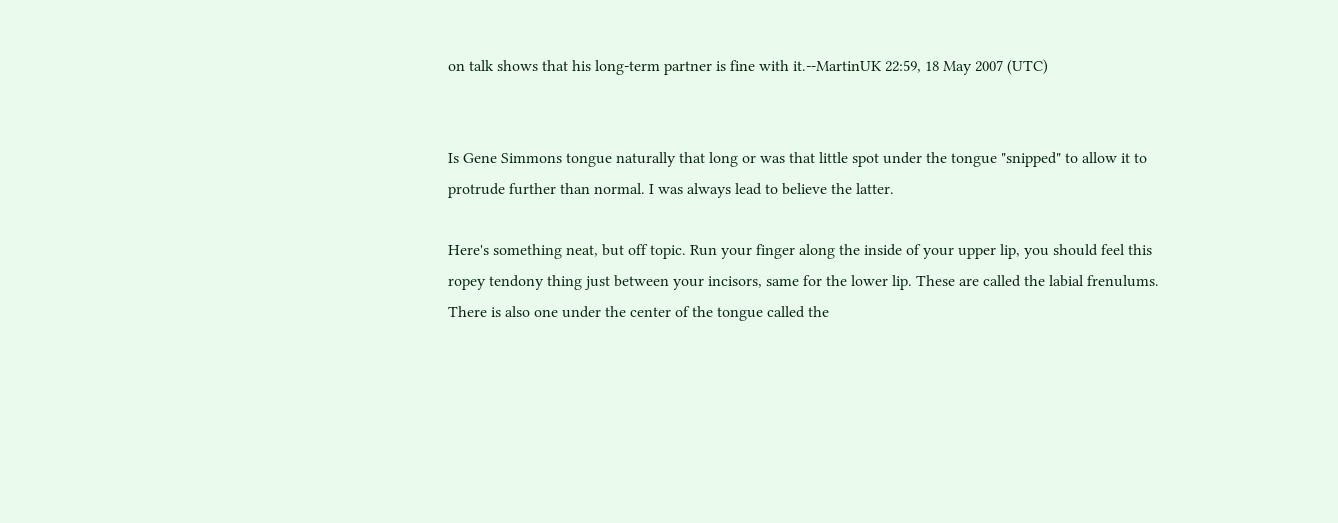on talk shows that his long-term partner is fine with it.--MartinUK 22:59, 18 May 2007 (UTC)


Is Gene Simmons tongue naturally that long or was that little spot under the tongue "snipped" to allow it to protrude further than normal. I was always lead to believe the latter.

Here's something neat, but off topic. Run your finger along the inside of your upper lip, you should feel this ropey tendony thing just between your incisors, same for the lower lip. These are called the labial frenulums. There is also one under the center of the tongue called the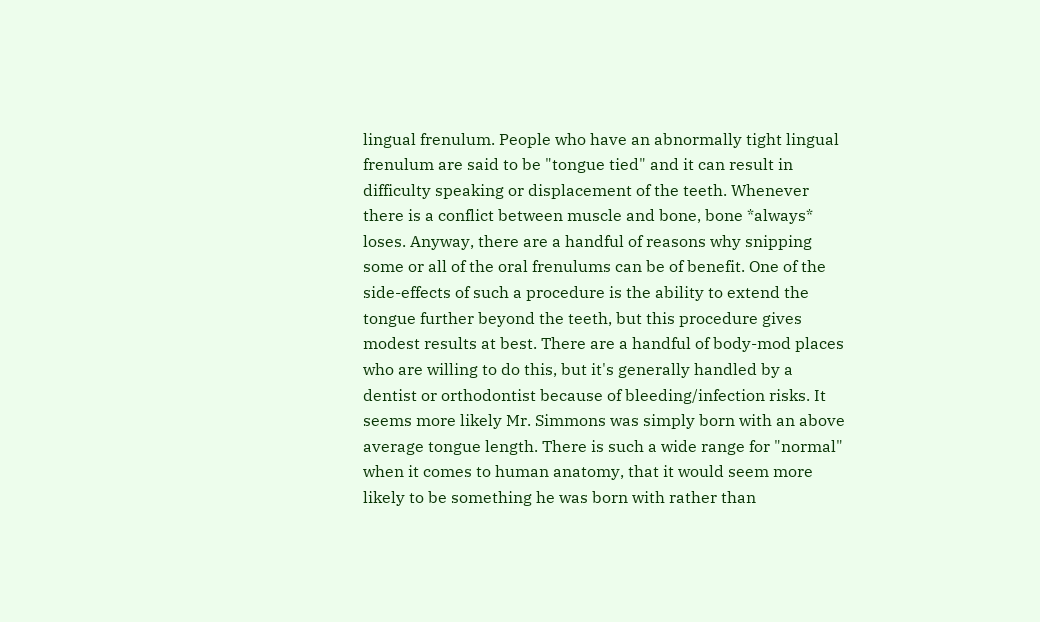lingual frenulum. People who have an abnormally tight lingual frenulum are said to be "tongue tied" and it can result in difficulty speaking or displacement of the teeth. Whenever there is a conflict between muscle and bone, bone *always* loses. Anyway, there are a handful of reasons why snipping some or all of the oral frenulums can be of benefit. One of the side-effects of such a procedure is the ability to extend the tongue further beyond the teeth, but this procedure gives modest results at best. There are a handful of body-mod places who are willing to do this, but it's generally handled by a dentist or orthodontist because of bleeding/infection risks. It seems more likely Mr. Simmons was simply born with an above average tongue length. There is such a wide range for "normal" when it comes to human anatomy, that it would seem more likely to be something he was born with rather than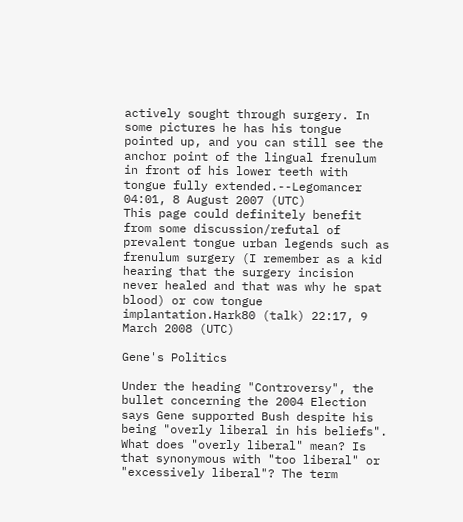actively sought through surgery. In some pictures he has his tongue pointed up, and you can still see the anchor point of the lingual frenulum in front of his lower teeth with tongue fully extended.--Legomancer 04:01, 8 August 2007 (UTC)
This page could definitely benefit from some discussion/refutal of prevalent tongue urban legends such as frenulum surgery (I remember as a kid hearing that the surgery incision never healed and that was why he spat blood) or cow tongue implantation.Hark80 (talk) 22:17, 9 March 2008 (UTC)

Gene's Politics

Under the heading "Controversy", the bullet concerning the 2004 Election says Gene supported Bush despite his being "overly liberal in his beliefs". What does "overly liberal" mean? Is that synonymous with "too liberal" or "excessively liberal"? The term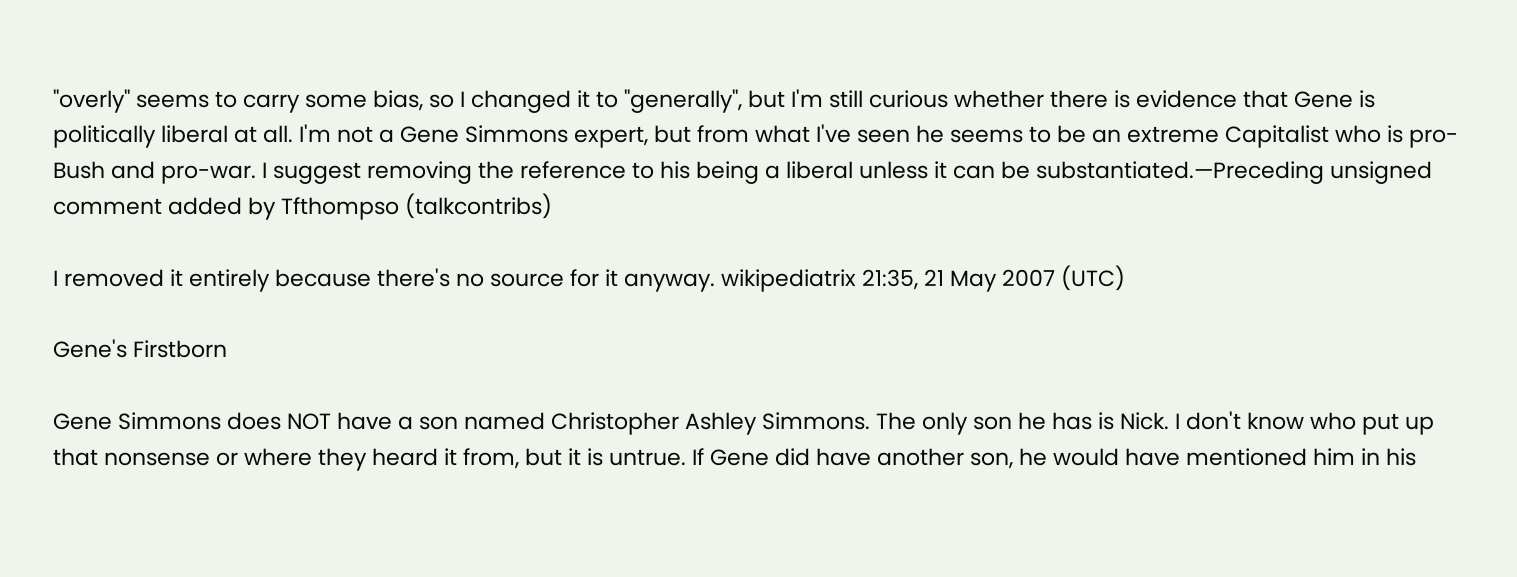"overly" seems to carry some bias, so I changed it to "generally", but I'm still curious whether there is evidence that Gene is politically liberal at all. I'm not a Gene Simmons expert, but from what I've seen he seems to be an extreme Capitalist who is pro-Bush and pro-war. I suggest removing the reference to his being a liberal unless it can be substantiated.—Preceding unsigned comment added by Tfthompso (talkcontribs)

I removed it entirely because there's no source for it anyway. wikipediatrix 21:35, 21 May 2007 (UTC)

Gene's Firstborn

Gene Simmons does NOT have a son named Christopher Ashley Simmons. The only son he has is Nick. I don't know who put up that nonsense or where they heard it from, but it is untrue. If Gene did have another son, he would have mentioned him in his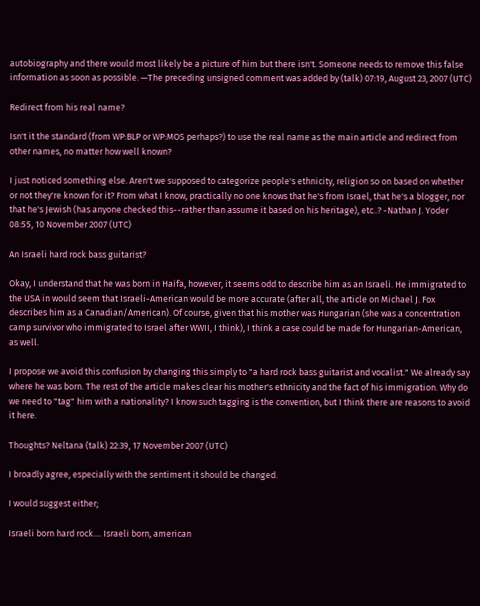autobiography and there would most likely be a picture of him but there isn't. Someone needs to remove this false information as soon as possible. —The preceding unsigned comment was added by (talk) 07:19, August 23, 2007 (UTC)

Redirect from his real name?

Isn't it the standard (from WP:BLP or WP:MOS perhaps?) to use the real name as the main article and redirect from other names, no matter how well known?

I just noticed something else. Aren't we supposed to categorize people's ethnicity, religion so on based on whether or not they're known for it? From what I know, practically no one knows that he's from Israel, that he's a blogger, nor that he's Jewish (has anyone checked this--rather than assume it based on his heritage), etc..? -Nathan J. Yoder 08:55, 10 November 2007 (UTC)

An Israeli hard rock bass guitarist?

Okay, I understand that he was born in Haifa, however, it seems odd to describe him as an Israeli. He immigrated to the USA in would seem that Israeli-American would be more accurate (after all, the article on Michael J. Fox describes him as a Canadian/American). Of course, given that his mother was Hungarian (she was a concentration camp survivor who immigrated to Israel after WWII, I think), I think a case could be made for Hungarian-American, as well.

I propose we avoid this confusion by changing this simply to "a hard rock bass guitarist and vocalist." We already say where he was born. The rest of the article makes clear his mother's ethnicity and the fact of his immigration. Why do we need to "tag" him with a nationality? I know such tagging is the convention, but I think there are reasons to avoid it here.

Thoughts? Neltana (talk) 22:39, 17 November 2007 (UTC)

I broadly agree, especially with the sentiment it should be changed.

I would suggest either;

Israeli born hard rock.... Israeli born, american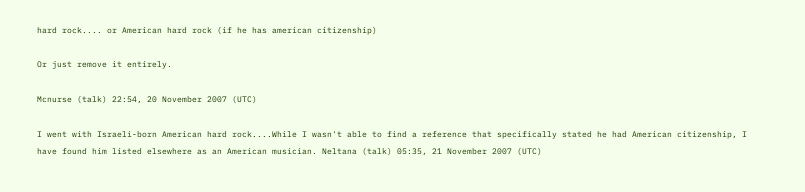hard rock.... or American hard rock (if he has american citizenship)

Or just remove it entirely.

Mcnurse (talk) 22:54, 20 November 2007 (UTC)

I went with Israeli-born American hard rock....While I wasn't able to find a reference that specifically stated he had American citizenship, I have found him listed elsewhere as an American musician. Neltana (talk) 05:35, 21 November 2007 (UTC)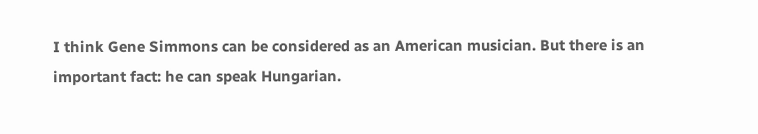I think Gene Simmons can be considered as an American musician. But there is an important fact: he can speak Hungarian.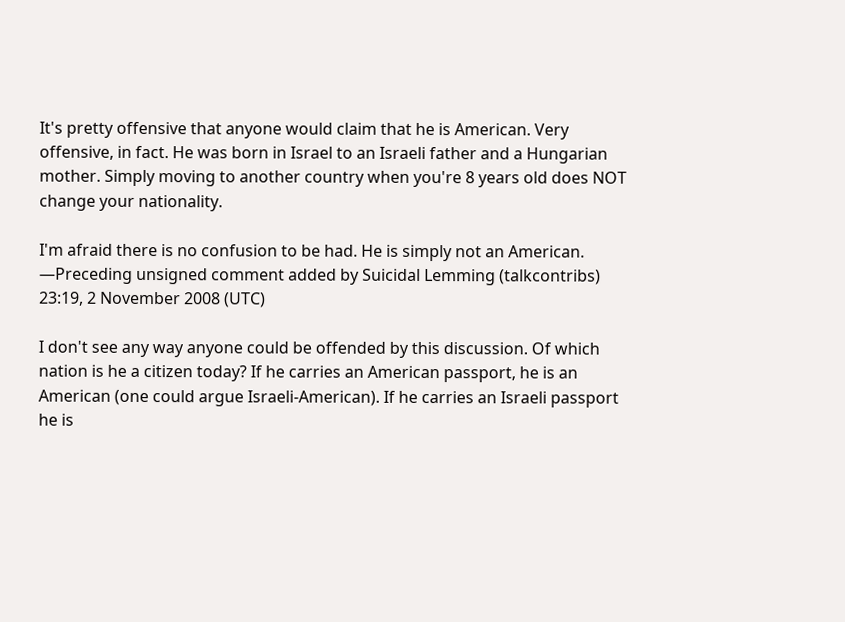It's pretty offensive that anyone would claim that he is American. Very offensive, in fact. He was born in Israel to an Israeli father and a Hungarian mother. Simply moving to another country when you're 8 years old does NOT change your nationality.

I'm afraid there is no confusion to be had. He is simply not an American. —Preceding unsigned comment added by Suicidal Lemming (talkcontribs) 23:19, 2 November 2008 (UTC)

I don't see any way anyone could be offended by this discussion. Of which nation is he a citizen today? If he carries an American passport, he is an American (one could argue Israeli-American). If he carries an Israeli passport he is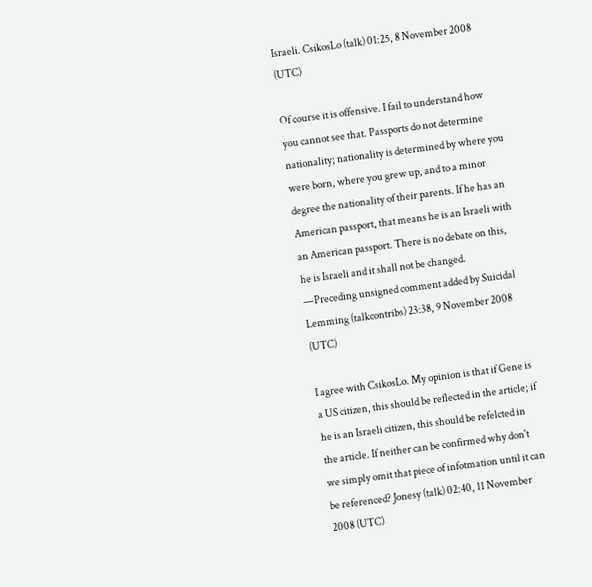Israeli. CsikosLo (talk) 01:25, 8 November 2008 (UTC)

Of course it is offensive. I fail to understand how you cannot see that. Passports do not determine nationality; nationality is determined by where you were born, where you grew up, and to a minor degree the nationality of their parents. If he has an American passport, that means he is an Israeli with an American passport. There is no debate on this, he is Israeli and it shall not be changed. —Preceding unsigned comment added by Suicidal Lemming (talkcontribs) 23:38, 9 November 2008 (UTC)

I agree with CsikosLo. My opinion is that if Gene is a US citizen, this should be reflected in the article; if he is an Israeli citizen, this should be refelcted in the article. If neither can be confirmed why don't we simply omit that piece of infotmation until it can be referenced? Jonesy (talk) 02:40, 11 November 2008 (UTC)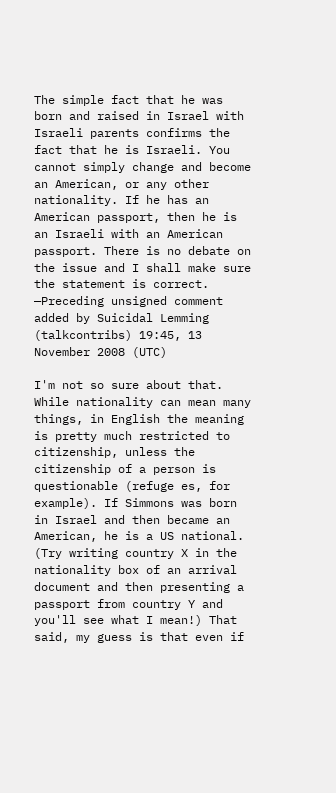The simple fact that he was born and raised in Israel with Israeli parents confirms the fact that he is Israeli. You cannot simply change and become an American, or any other nationality. If he has an American passport, then he is an Israeli with an American passport. There is no debate on the issue and I shall make sure the statement is correct. —Preceding unsigned comment added by Suicidal Lemming (talkcontribs) 19:45, 13 November 2008 (UTC)

I'm not so sure about that. While nationality can mean many things, in English the meaning is pretty much restricted to citizenship, unless the citizenship of a person is questionable (refuge es, for example). If Simmons was born in Israel and then became an American, he is a US national. (Try writing country X in the nationality box of an arrival document and then presenting a passport from country Y and you'll see what I mean!) That said, my guess is that even if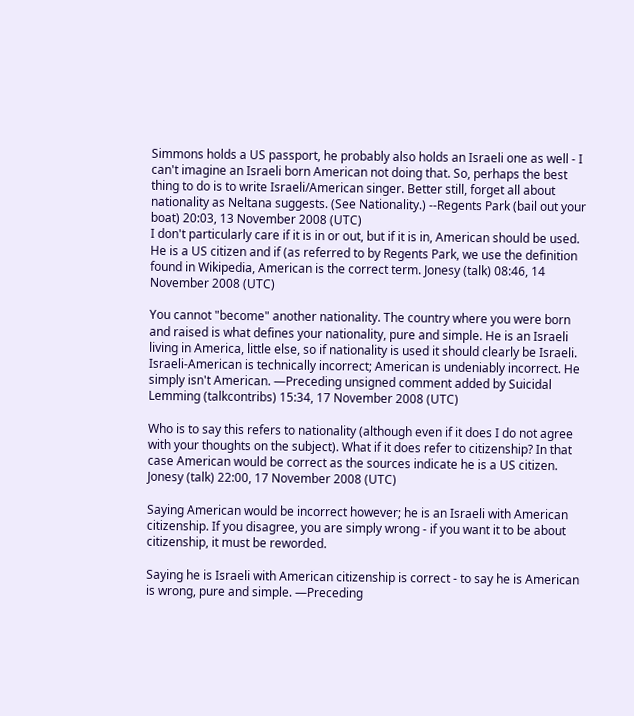Simmons holds a US passport, he probably also holds an Israeli one as well - I can't imagine an Israeli born American not doing that. So, perhaps the best thing to do is to write Israeli/American singer. Better still, forget all about nationality as Neltana suggests. (See Nationality.) --Regents Park (bail out your boat) 20:03, 13 November 2008 (UTC)
I don't particularly care if it is in or out, but if it is in, American should be used. He is a US citizen and if (as referred to by Regents Park, we use the definition found in Wikipedia, American is the correct term. Jonesy (talk) 08:46, 14 November 2008 (UTC)

You cannot "become" another nationality. The country where you were born and raised is what defines your nationality, pure and simple. He is an Israeli living in America, little else, so if nationality is used it should clearly be Israeli. Israeli-American is technically incorrect; American is undeniably incorrect. He simply isn't American. —Preceding unsigned comment added by Suicidal Lemming (talkcontribs) 15:34, 17 November 2008 (UTC)

Who is to say this refers to nationality (although even if it does I do not agree with your thoughts on the subject). What if it does refer to citizenship? In that case American would be correct as the sources indicate he is a US citizen. Jonesy (talk) 22:00, 17 November 2008 (UTC)

Saying American would be incorrect however; he is an Israeli with American citizenship. If you disagree, you are simply wrong - if you want it to be about citizenship, it must be reworded.

Saying he is Israeli with American citizenship is correct - to say he is American is wrong, pure and simple. —Preceding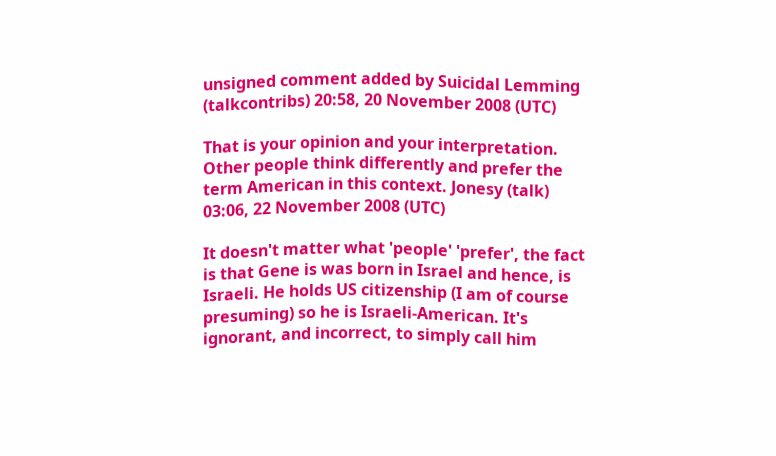unsigned comment added by Suicidal Lemming (talkcontribs) 20:58, 20 November 2008 (UTC)

That is your opinion and your interpretation. Other people think differently and prefer the term American in this context. Jonesy (talk) 03:06, 22 November 2008 (UTC)

It doesn't matter what 'people' 'prefer', the fact is that Gene is was born in Israel and hence, is Israeli. He holds US citizenship (I am of course presuming) so he is Israeli-American. It's ignorant, and incorrect, to simply call him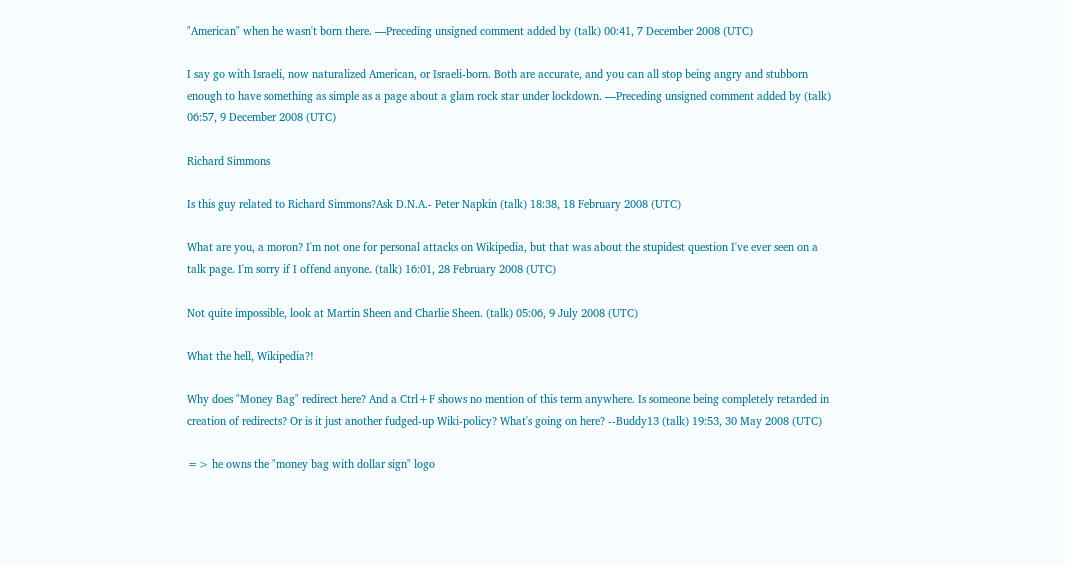"American" when he wasn't born there. —Preceding unsigned comment added by (talk) 00:41, 7 December 2008 (UTC)

I say go with Israeli, now naturalized American, or Israeli-born. Both are accurate, and you can all stop being angry and stubborn enough to have something as simple as a page about a glam rock star under lockdown. —Preceding unsigned comment added by (talk) 06:57, 9 December 2008 (UTC)

Richard Simmons

Is this guy related to Richard Simmons?Ask D.N.A.- Peter Napkin (talk) 18:38, 18 February 2008 (UTC)

What are you, a moron? I'm not one for personal attacks on Wikipedia, but that was about the stupidest question I've ever seen on a talk page. I'm sorry if I offend anyone. (talk) 16:01, 28 February 2008 (UTC)

Not quite impossible, look at Martin Sheen and Charlie Sheen. (talk) 05:06, 9 July 2008 (UTC)

What the hell, Wikipedia?!

Why does "Money Bag" redirect here? And a Ctrl+F shows no mention of this term anywhere. Is someone being completely retarded in creation of redirects? Or is it just another fudged-up Wiki-policy? What's going on here? --Buddy13 (talk) 19:53, 30 May 2008 (UTC)

=> he owns the "money bag with dollar sign" logo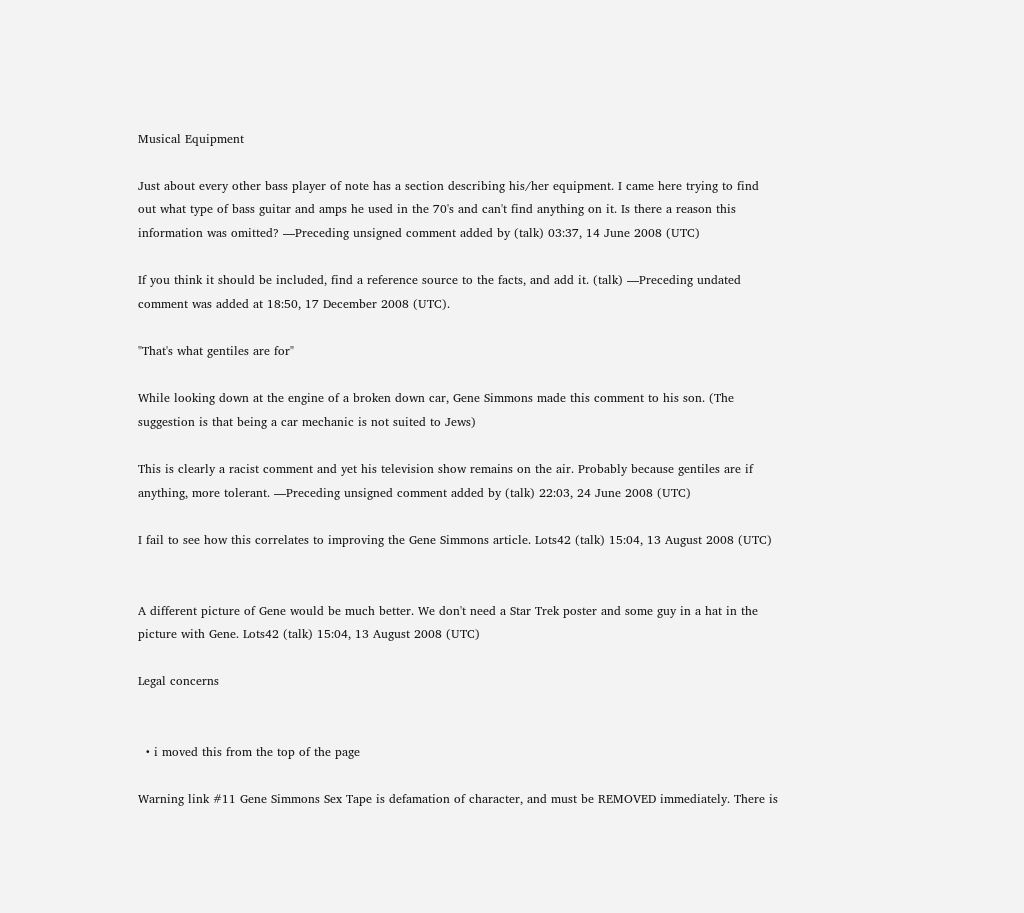Musical Equipment

Just about every other bass player of note has a section describing his/her equipment. I came here trying to find out what type of bass guitar and amps he used in the 70's and can't find anything on it. Is there a reason this information was omitted? —Preceding unsigned comment added by (talk) 03:37, 14 June 2008 (UTC)

If you think it should be included, find a reference source to the facts, and add it. (talk) —Preceding undated comment was added at 18:50, 17 December 2008 (UTC).

"That's what gentiles are for"

While looking down at the engine of a broken down car, Gene Simmons made this comment to his son. (The suggestion is that being a car mechanic is not suited to Jews)

This is clearly a racist comment and yet his television show remains on the air. Probably because gentiles are if anything, more tolerant. —Preceding unsigned comment added by (talk) 22:03, 24 June 2008 (UTC)

I fail to see how this correlates to improving the Gene Simmons article. Lots42 (talk) 15:04, 13 August 2008 (UTC)


A different picture of Gene would be much better. We don't need a Star Trek poster and some guy in a hat in the picture with Gene. Lots42 (talk) 15:04, 13 August 2008 (UTC)

Legal concerns


  • i moved this from the top of the page

Warning link #11 Gene Simmons Sex Tape is defamation of character, and must be REMOVED immediately. There is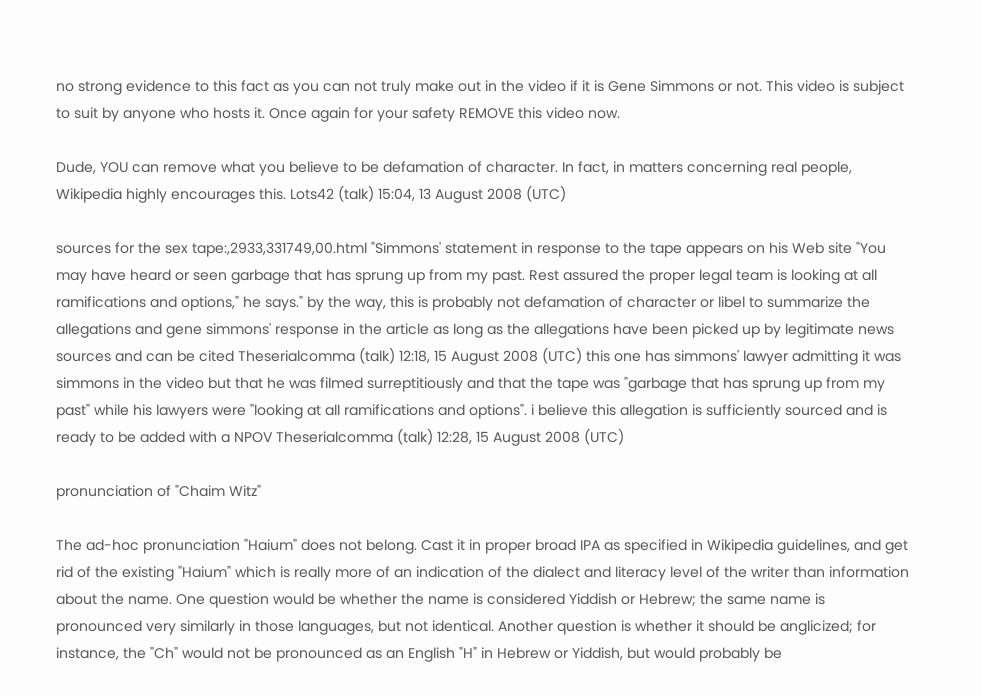no strong evidence to this fact as you can not truly make out in the video if it is Gene Simmons or not. This video is subject to suit by anyone who hosts it. Once again for your safety REMOVE this video now.

Dude, YOU can remove what you believe to be defamation of character. In fact, in matters concerning real people, Wikipedia highly encourages this. Lots42 (talk) 15:04, 13 August 2008 (UTC)

sources for the sex tape:,2933,331749,00.html "Simmons' statement in response to the tape appears on his Web site "You may have heard or seen garbage that has sprung up from my past. Rest assured the proper legal team is looking at all ramifications and options," he says." by the way, this is probably not defamation of character or libel to summarize the allegations and gene simmons' response in the article as long as the allegations have been picked up by legitimate news sources and can be cited Theserialcomma (talk) 12:18, 15 August 2008 (UTC) this one has simmons' lawyer admitting it was simmons in the video but that he was filmed surreptitiously and that the tape was "garbage that has sprung up from my past" while his lawyers were "looking at all ramifications and options". i believe this allegation is sufficiently sourced and is ready to be added with a NPOV Theserialcomma (talk) 12:28, 15 August 2008 (UTC)

pronunciation of "Chaim Witz"

The ad-hoc pronunciation "Haium" does not belong. Cast it in proper broad IPA as specified in Wikipedia guidelines, and get rid of the existing "Haium" which is really more of an indication of the dialect and literacy level of the writer than information about the name. One question would be whether the name is considered Yiddish or Hebrew; the same name is pronounced very similarly in those languages, but not identical. Another question is whether it should be anglicized; for instance, the "Ch" would not be pronounced as an English "H" in Hebrew or Yiddish, but would probably be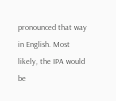pronounced that way in English. Most likely, the IPA would be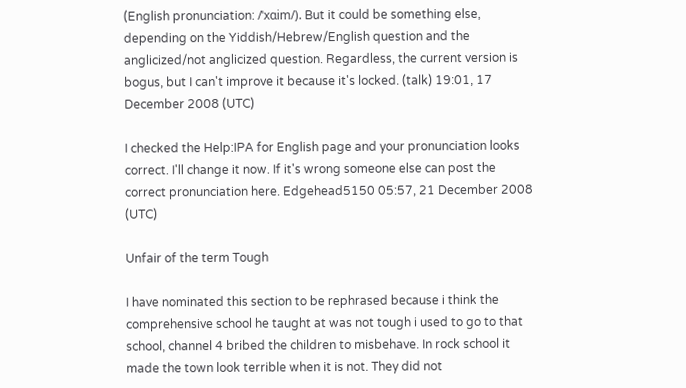(English pronunciation: /ˈxɑim/). But it could be something else, depending on the Yiddish/Hebrew/English question and the anglicized/not anglicized question. Regardless, the current version is bogus, but I can't improve it because it's locked. (talk) 19:01, 17 December 2008 (UTC)

I checked the Help:IPA for English page and your pronunciation looks correct. I'll change it now. If it's wrong someone else can post the correct pronunciation here. Edgehead5150 05:57, 21 December 2008 (UTC)

Unfair of the term Tough

I have nominated this section to be rephrased because i think the comprehensive school he taught at was not tough i used to go to that school, channel 4 bribed the children to misbehave. In rock school it made the town look terrible when it is not. They did not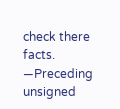check there facts. —Preceding unsigned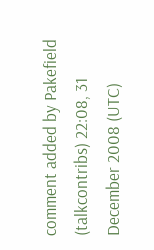comment added by Pakefield (talkcontribs) 22:08, 31 December 2008 (UTC)